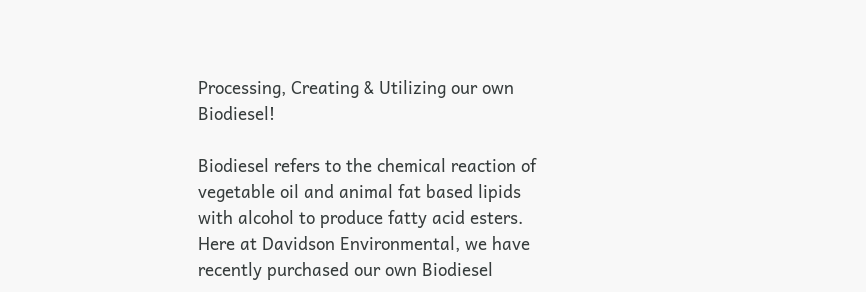Processing, Creating & Utilizing our own Biodiesel!

Biodiesel refers to the chemical reaction of vegetable oil and animal fat based lipids with alcohol to produce fatty acid esters. Here at Davidson Environmental, we have recently purchased our own Biodiesel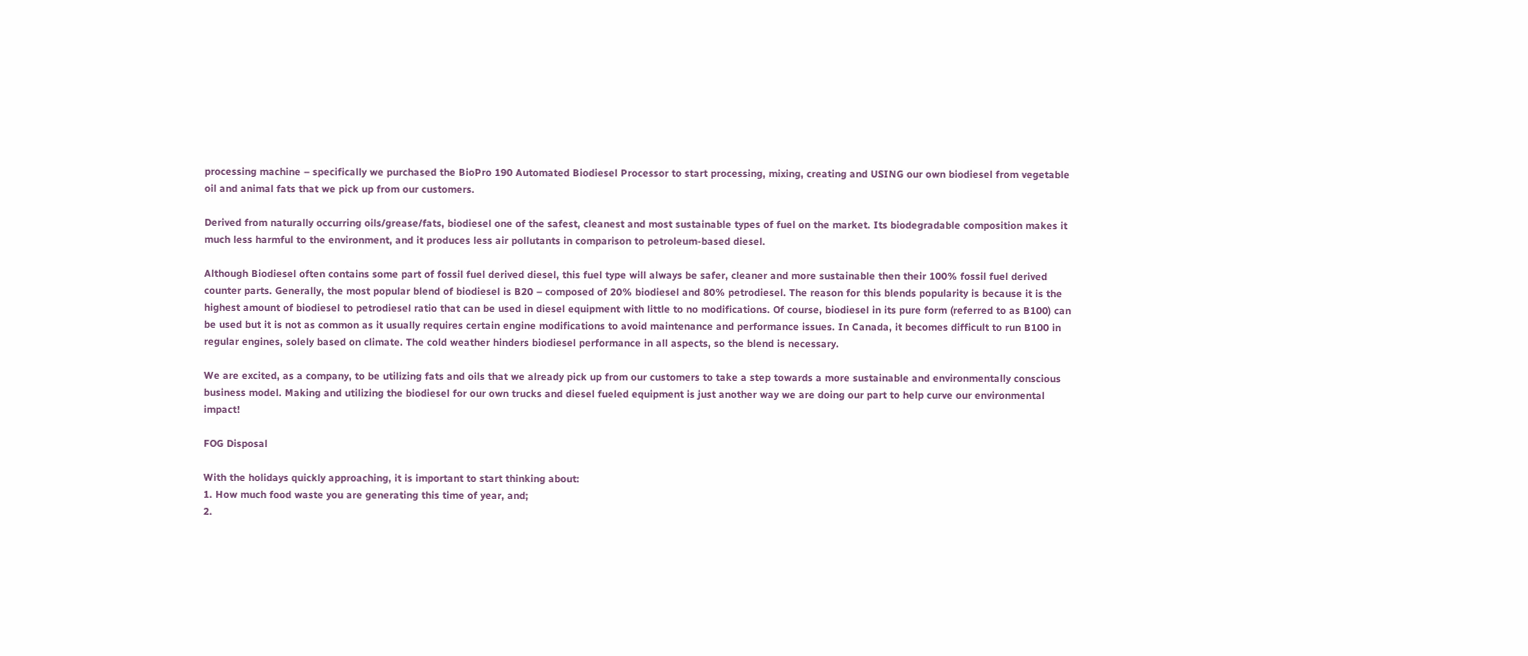processing machine – specifically we purchased the BioPro 190 Automated Biodiesel Processor to start processing, mixing, creating and USING our own biodiesel from vegetable oil and animal fats that we pick up from our customers.

Derived from naturally occurring oils/grease/fats, biodiesel one of the safest, cleanest and most sustainable types of fuel on the market. Its biodegradable composition makes it much less harmful to the environment, and it produces less air pollutants in comparison to petroleum-based diesel.

Although Biodiesel often contains some part of fossil fuel derived diesel, this fuel type will always be safer, cleaner and more sustainable then their 100% fossil fuel derived counter parts. Generally, the most popular blend of biodiesel is B20 – composed of 20% biodiesel and 80% petrodiesel. The reason for this blends popularity is because it is the highest amount of biodiesel to petrodiesel ratio that can be used in diesel equipment with little to no modifications. Of course, biodiesel in its pure form (referred to as B100) can be used but it is not as common as it usually requires certain engine modifications to avoid maintenance and performance issues. In Canada, it becomes difficult to run B100 in regular engines, solely based on climate. The cold weather hinders biodiesel performance in all aspects, so the blend is necessary.

We are excited, as a company, to be utilizing fats and oils that we already pick up from our customers to take a step towards a more sustainable and environmentally conscious business model. Making and utilizing the biodiesel for our own trucks and diesel fueled equipment is just another way we are doing our part to help curve our environmental impact!

FOG Disposal

With the holidays quickly approaching, it is important to start thinking about:
1. How much food waste you are generating this time of year, and;
2.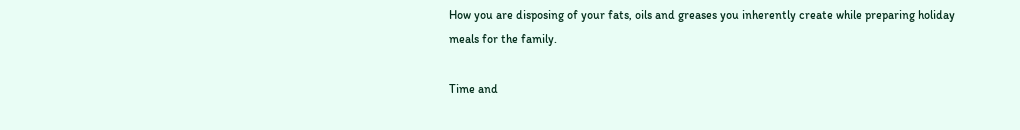How you are disposing of your fats, oils and greases you inherently create while preparing holiday meals for the family.

Time and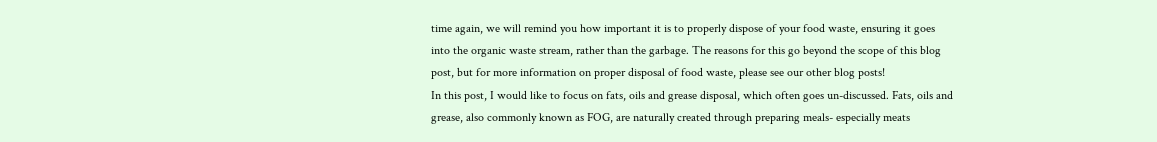time again, we will remind you how important it is to properly dispose of your food waste, ensuring it goes into the organic waste stream, rather than the garbage. The reasons for this go beyond the scope of this blog post, but for more information on proper disposal of food waste, please see our other blog posts!
In this post, I would like to focus on fats, oils and grease disposal, which often goes un-discussed. Fats, oils and grease, also commonly known as FOG, are naturally created through preparing meals- especially meats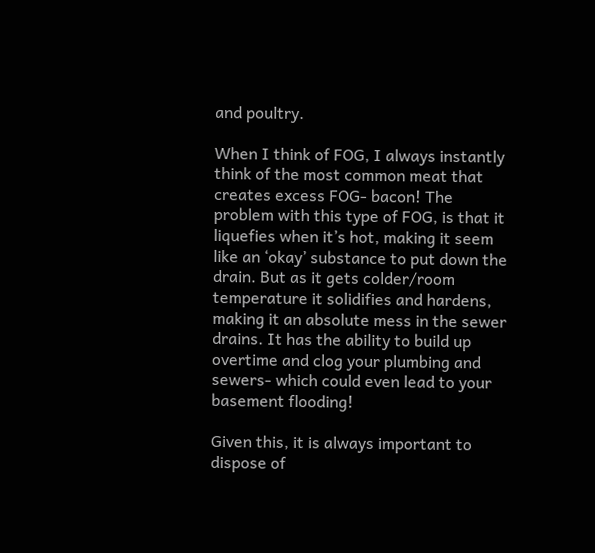and poultry.

When I think of FOG, I always instantly think of the most common meat that creates excess FOG- bacon! The problem with this type of FOG, is that it liquefies when it’s hot, making it seem like an ‘okay’ substance to put down the drain. But as it gets colder/room temperature it solidifies and hardens, making it an absolute mess in the sewer drains. It has the ability to build up overtime and clog your plumbing and sewers- which could even lead to your basement flooding!

Given this, it is always important to dispose of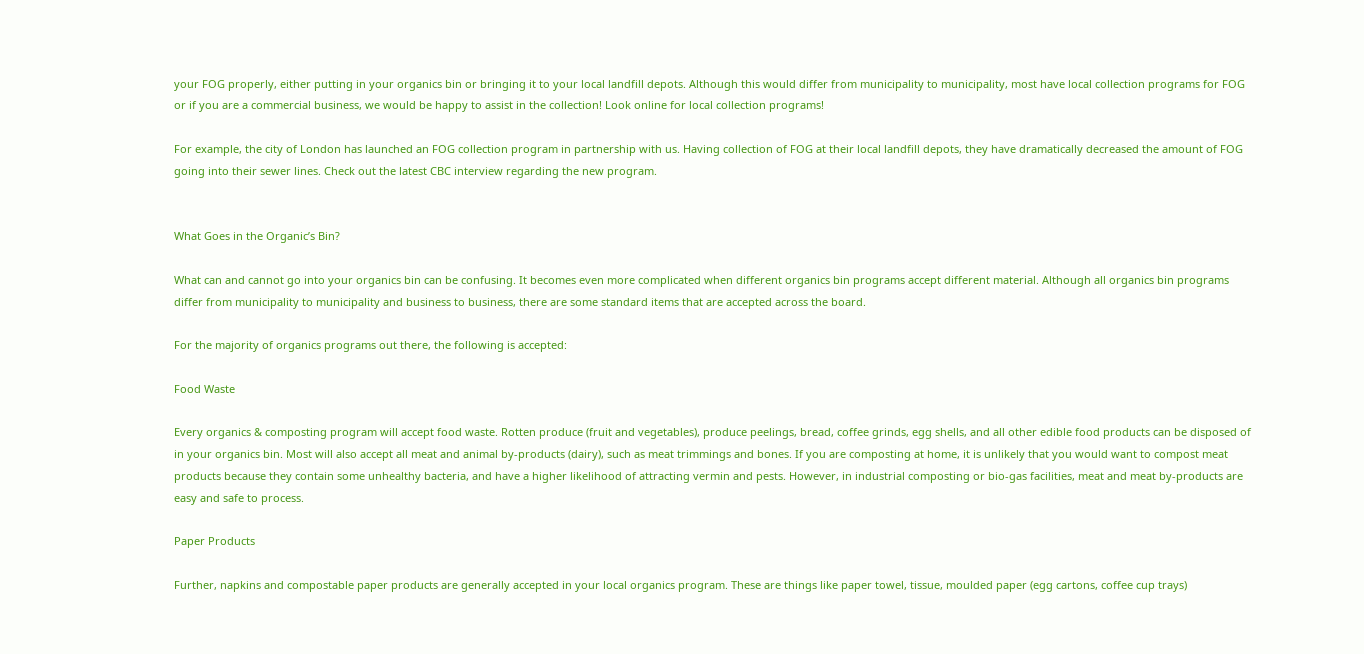your FOG properly, either putting in your organics bin or bringing it to your local landfill depots. Although this would differ from municipality to municipality, most have local collection programs for FOG or if you are a commercial business, we would be happy to assist in the collection! Look online for local collection programs!

For example, the city of London has launched an FOG collection program in partnership with us. Having collection of FOG at their local landfill depots, they have dramatically decreased the amount of FOG going into their sewer lines. Check out the latest CBC interview regarding the new program.


What Goes in the Organic’s Bin?

What can and cannot go into your organics bin can be confusing. It becomes even more complicated when different organics bin programs accept different material. Although all organics bin programs differ from municipality to municipality and business to business, there are some standard items that are accepted across the board.

For the majority of organics programs out there, the following is accepted:

Food Waste

Every organics & composting program will accept food waste. Rotten produce (fruit and vegetables), produce peelings, bread, coffee grinds, egg shells, and all other edible food products can be disposed of in your organics bin. Most will also accept all meat and animal by-products (dairy), such as meat trimmings and bones. If you are composting at home, it is unlikely that you would want to compost meat products because they contain some unhealthy bacteria, and have a higher likelihood of attracting vermin and pests. However, in industrial composting or bio-gas facilities, meat and meat by-products are easy and safe to process.

Paper Products

Further, napkins and compostable paper products are generally accepted in your local organics program. These are things like paper towel, tissue, moulded paper (egg cartons, coffee cup trays)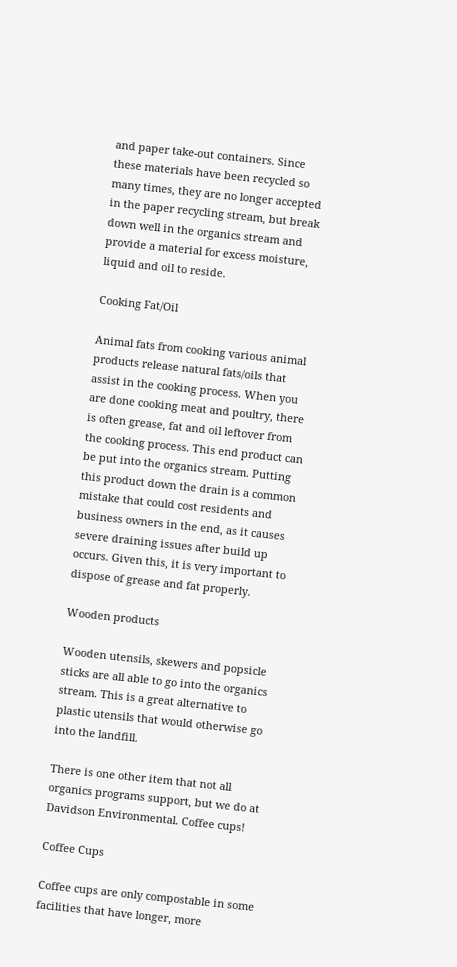and paper take-out containers. Since these materials have been recycled so many times, they are no longer accepted in the paper recycling stream, but break down well in the organics stream and provide a material for excess moisture, liquid and oil to reside.

Cooking Fat/Oil

Animal fats from cooking various animal products release natural fats/oils that assist in the cooking process. When you are done cooking meat and poultry, there is often grease, fat and oil leftover from the cooking process. This end product can be put into the organics stream. Putting this product down the drain is a common mistake that could cost residents and business owners in the end, as it causes severe draining issues after build up occurs. Given this, it is very important to dispose of grease and fat properly.

Wooden products

Wooden utensils, skewers and popsicle sticks are all able to go into the organics stream. This is a great alternative to plastic utensils that would otherwise go into the landfill.

There is one other item that not all organics programs support, but we do at Davidson Environmental. Coffee cups!

Coffee Cups

Coffee cups are only compostable in some facilities that have longer, more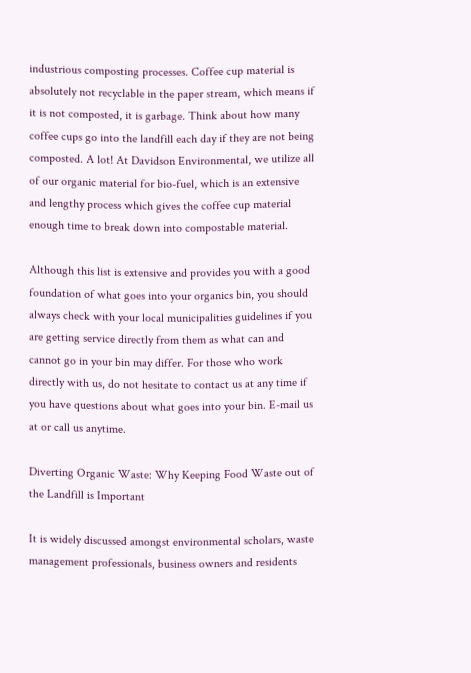industrious composting processes. Coffee cup material is absolutely not recyclable in the paper stream, which means if it is not composted, it is garbage. Think about how many coffee cups go into the landfill each day if they are not being composted. A lot! At Davidson Environmental, we utilize all of our organic material for bio-fuel, which is an extensive and lengthy process which gives the coffee cup material enough time to break down into compostable material.

Although this list is extensive and provides you with a good foundation of what goes into your organics bin, you should always check with your local municipalities guidelines if you are getting service directly from them as what can and cannot go in your bin may differ. For those who work directly with us, do not hesitate to contact us at any time if you have questions about what goes into your bin. E-mail us at or call us anytime.

Diverting Organic Waste: Why Keeping Food Waste out of the Landfill is Important

It is widely discussed amongst environmental scholars, waste management professionals, business owners and residents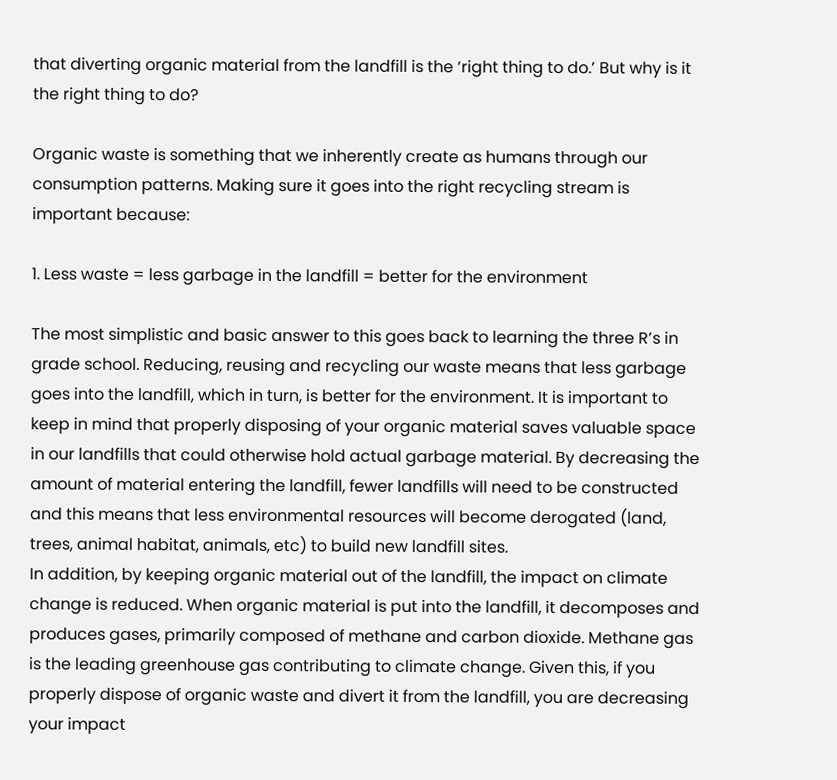that diverting organic material from the landfill is the ‘right thing to do.’ But why is it the right thing to do?

Organic waste is something that we inherently create as humans through our consumption patterns. Making sure it goes into the right recycling stream is important because:

1. Less waste = less garbage in the landfill = better for the environment

The most simplistic and basic answer to this goes back to learning the three R’s in grade school. Reducing, reusing and recycling our waste means that less garbage goes into the landfill, which in turn, is better for the environment. It is important to keep in mind that properly disposing of your organic material saves valuable space in our landfills that could otherwise hold actual garbage material. By decreasing the amount of material entering the landfill, fewer landfills will need to be constructed and this means that less environmental resources will become derogated (land, trees, animal habitat, animals, etc) to build new landfill sites.
In addition, by keeping organic material out of the landfill, the impact on climate change is reduced. When organic material is put into the landfill, it decomposes and produces gases, primarily composed of methane and carbon dioxide. Methane gas is the leading greenhouse gas contributing to climate change. Given this, if you properly dispose of organic waste and divert it from the landfill, you are decreasing your impact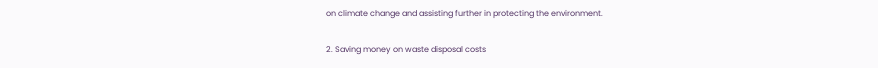on climate change and assisting further in protecting the environment.

2. Saving money on waste disposal costs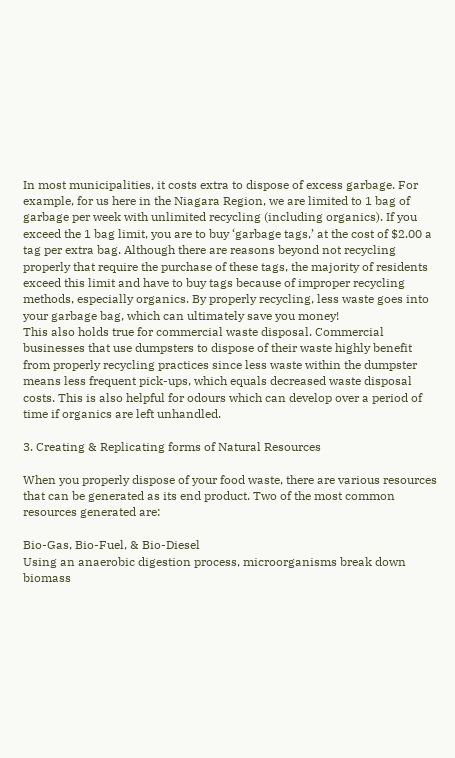In most municipalities, it costs extra to dispose of excess garbage. For example, for us here in the Niagara Region, we are limited to 1 bag of garbage per week with unlimited recycling (including organics). If you exceed the 1 bag limit, you are to buy ‘garbage tags,’ at the cost of $2.00 a tag per extra bag. Although there are reasons beyond not recycling properly that require the purchase of these tags, the majority of residents exceed this limit and have to buy tags because of improper recycling methods, especially organics. By properly recycling, less waste goes into your garbage bag, which can ultimately save you money!
This also holds true for commercial waste disposal. Commercial businesses that use dumpsters to dispose of their waste highly benefit from properly recycling practices since less waste within the dumpster means less frequent pick-ups, which equals decreased waste disposal costs. This is also helpful for odours which can develop over a period of time if organics are left unhandled.

3. Creating & Replicating forms of Natural Resources

When you properly dispose of your food waste, there are various resources that can be generated as its end product. Two of the most common resources generated are:

Bio-Gas, Bio-Fuel, & Bio-Diesel
Using an anaerobic digestion process, microorganisms break down biomass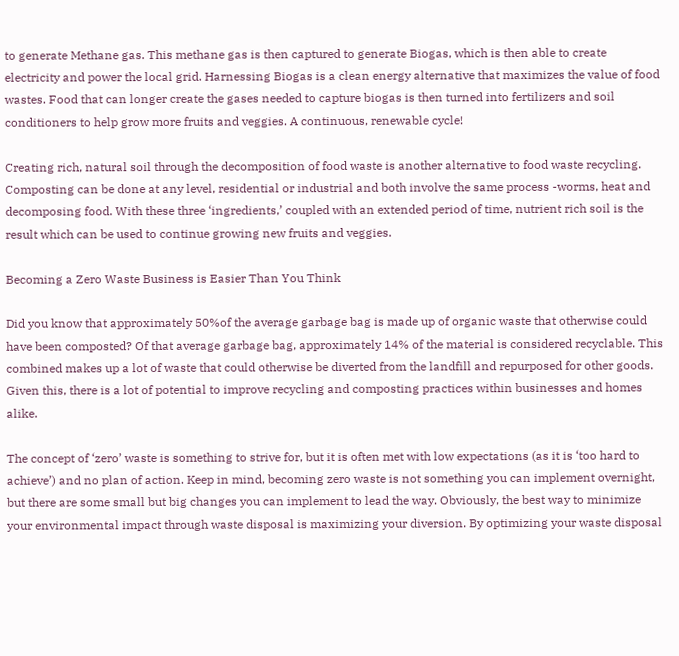to generate Methane gas. This methane gas is then captured to generate Biogas, which is then able to create electricity and power the local grid. Harnessing Biogas is a clean energy alternative that maximizes the value of food wastes. Food that can longer create the gases needed to capture biogas is then turned into fertilizers and soil conditioners to help grow more fruits and veggies. A continuous, renewable cycle!

Creating rich, natural soil through the decomposition of food waste is another alternative to food waste recycling. Composting can be done at any level, residential or industrial and both involve the same process -worms, heat and decomposing food. With these three ‘ingredients,’ coupled with an extended period of time, nutrient rich soil is the result which can be used to continue growing new fruits and veggies.

Becoming a Zero Waste Business is Easier Than You Think

Did you know that approximately 50%of the average garbage bag is made up of organic waste that otherwise could have been composted? Of that average garbage bag, approximately 14% of the material is considered recyclable. This combined makes up a lot of waste that could otherwise be diverted from the landfill and repurposed for other goods. Given this, there is a lot of potential to improve recycling and composting practices within businesses and homes alike.

The concept of ‘zero’ waste is something to strive for, but it is often met with low expectations (as it is ‘too hard to achieve’) and no plan of action. Keep in mind, becoming zero waste is not something you can implement overnight, but there are some small but big changes you can implement to lead the way. Obviously, the best way to minimize your environmental impact through waste disposal is maximizing your diversion. By optimizing your waste disposal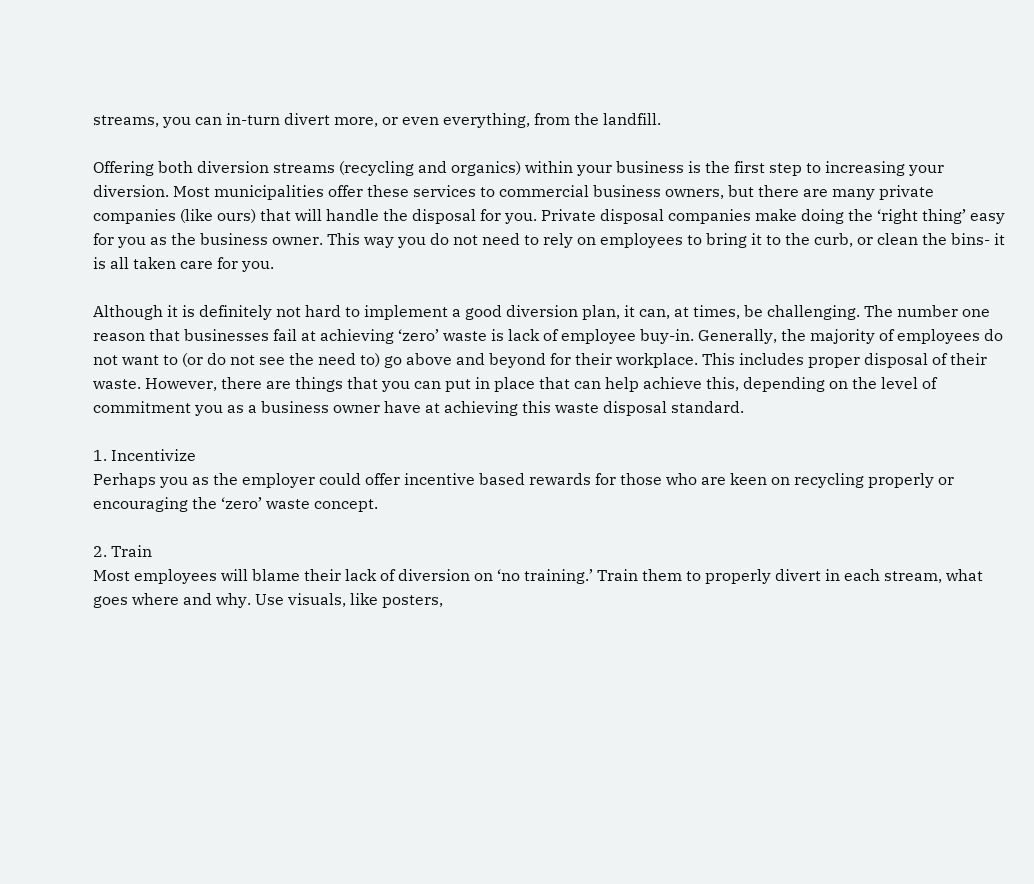streams, you can in-turn divert more, or even everything, from the landfill.

Offering both diversion streams (recycling and organics) within your business is the first step to increasing your diversion. Most municipalities offer these services to commercial business owners, but there are many private companies (like ours) that will handle the disposal for you. Private disposal companies make doing the ‘right thing’ easy for you as the business owner. This way you do not need to rely on employees to bring it to the curb, or clean the bins- it is all taken care for you.

Although it is definitely not hard to implement a good diversion plan, it can, at times, be challenging. The number one reason that businesses fail at achieving ‘zero’ waste is lack of employee buy-in. Generally, the majority of employees do not want to (or do not see the need to) go above and beyond for their workplace. This includes proper disposal of their waste. However, there are things that you can put in place that can help achieve this, depending on the level of commitment you as a business owner have at achieving this waste disposal standard.

1. Incentivize
Perhaps you as the employer could offer incentive based rewards for those who are keen on recycling properly or encouraging the ‘zero’ waste concept.

2. Train
Most employees will blame their lack of diversion on ‘no training.’ Train them to properly divert in each stream, what goes where and why. Use visuals, like posters,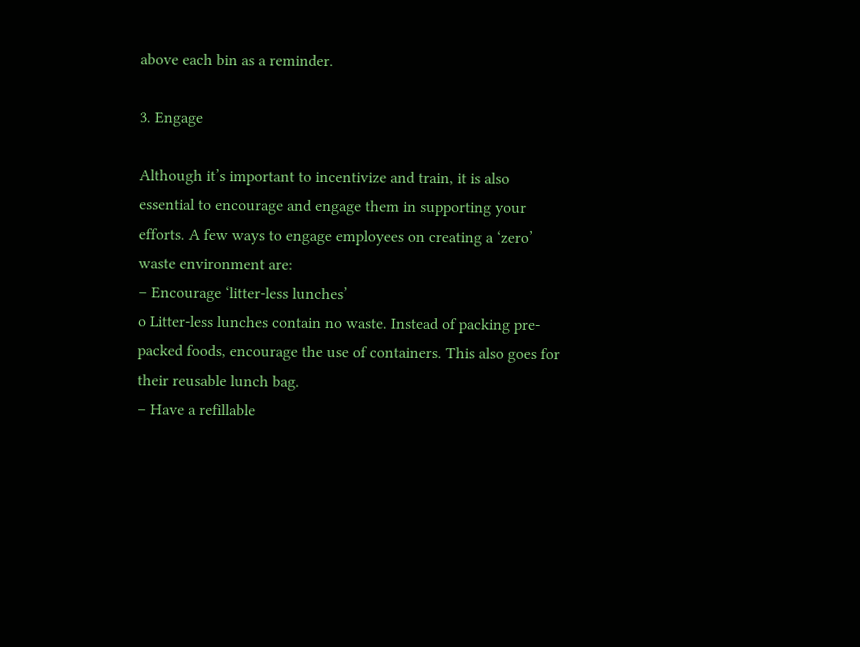above each bin as a reminder.

3. Engage

Although it’s important to incentivize and train, it is also essential to encourage and engage them in supporting your efforts. A few ways to engage employees on creating a ‘zero’ waste environment are:
– Encourage ‘litter-less lunches’
o Litter-less lunches contain no waste. Instead of packing pre-packed foods, encourage the use of containers. This also goes for their reusable lunch bag.
– Have a refillable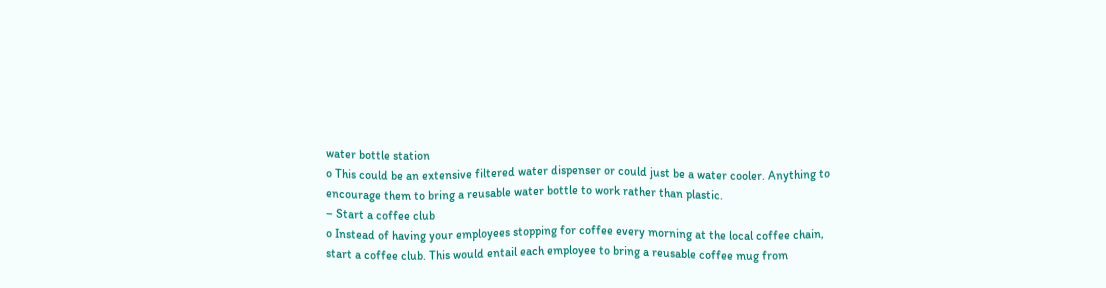water bottle station
o This could be an extensive filtered water dispenser or could just be a water cooler. Anything to encourage them to bring a reusable water bottle to work rather than plastic.
– Start a coffee club
o Instead of having your employees stopping for coffee every morning at the local coffee chain, start a coffee club. This would entail each employee to bring a reusable coffee mug from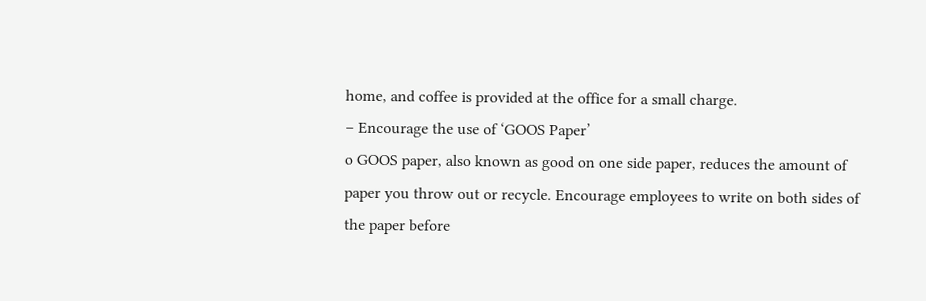home, and coffee is provided at the office for a small charge.
– Encourage the use of ‘GOOS Paper’
o GOOS paper, also known as good on one side paper, reduces the amount of paper you throw out or recycle. Encourage employees to write on both sides of the paper before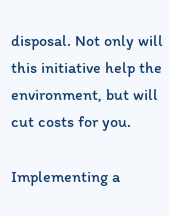disposal. Not only will this initiative help the environment, but will cut costs for you.

Implementing a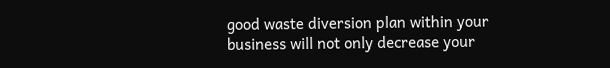good waste diversion plan within your business will not only decrease your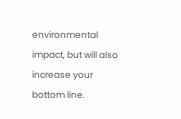environmental impact, but will also increase your bottom line.